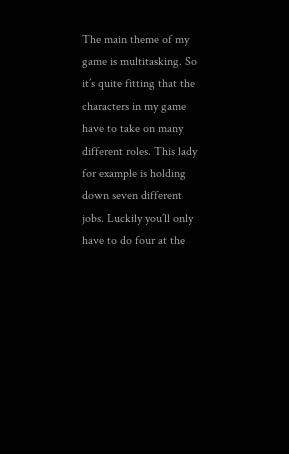The main theme of my game is multitasking. So it’s quite fitting that the characters in my game have to take on many different roles. This lady for example is holding down seven different jobs. Luckily you’ll only have to do four at the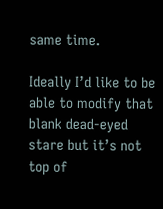same time.

Ideally I’d like to be able to modify that blank dead-eyed stare but it’s not top of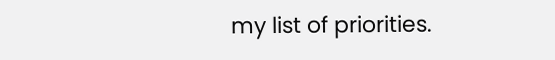my list of priorities.